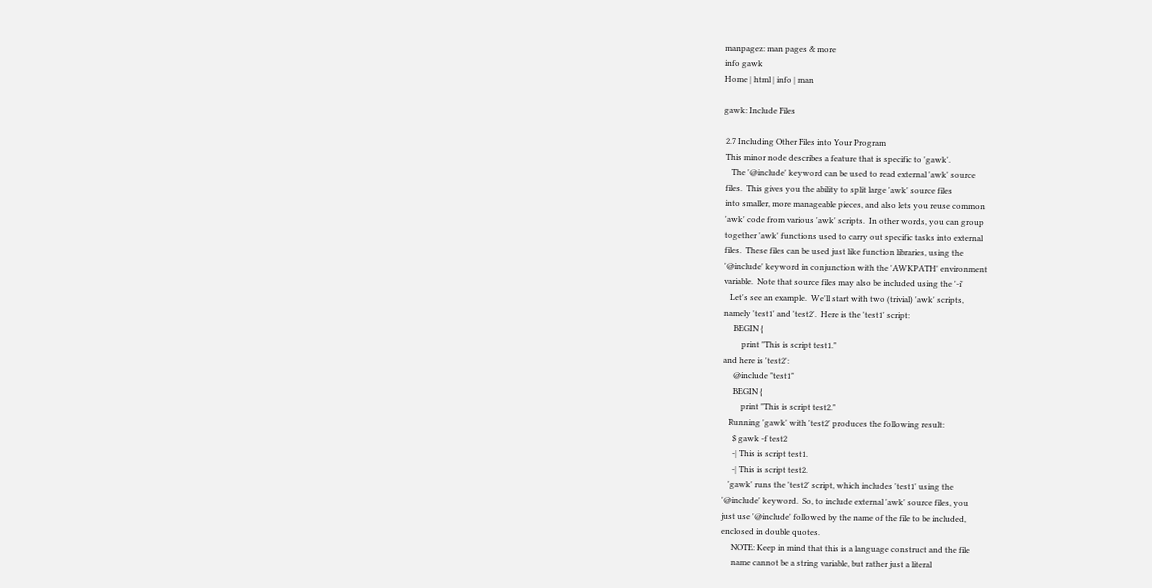manpagez: man pages & more
info gawk
Home | html | info | man

gawk: Include Files

 2.7 Including Other Files into Your Program
 This minor node describes a feature that is specific to 'gawk'.
    The '@include' keyword can be used to read external 'awk' source
 files.  This gives you the ability to split large 'awk' source files
 into smaller, more manageable pieces, and also lets you reuse common
 'awk' code from various 'awk' scripts.  In other words, you can group
 together 'awk' functions used to carry out specific tasks into external
 files.  These files can be used just like function libraries, using the
 '@include' keyword in conjunction with the 'AWKPATH' environment
 variable.  Note that source files may also be included using the '-i'
    Let's see an example.  We'll start with two (trivial) 'awk' scripts,
 namely 'test1' and 'test2'.  Here is the 'test1' script:
      BEGIN {
          print "This is script test1."
 and here is 'test2':
      @include "test1"
      BEGIN {
          print "This is script test2."
    Running 'gawk' with 'test2' produces the following result:
      $ gawk -f test2
      -| This is script test1.
      -| This is script test2.
    'gawk' runs the 'test2' script, which includes 'test1' using the
 '@include' keyword.  So, to include external 'awk' source files, you
 just use '@include' followed by the name of the file to be included,
 enclosed in double quotes.
      NOTE: Keep in mind that this is a language construct and the file
      name cannot be a string variable, but rather just a literal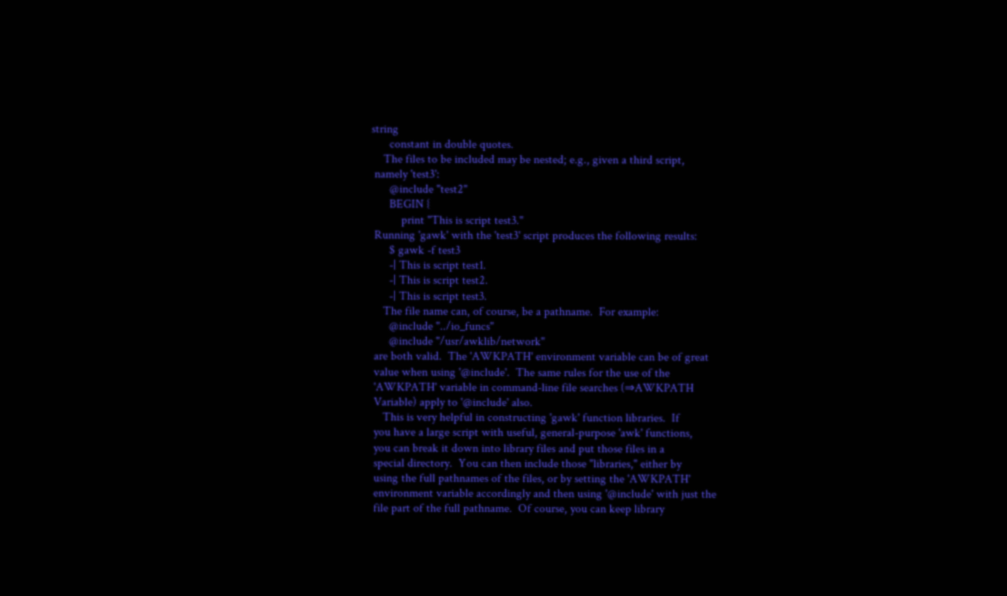string
      constant in double quotes.
    The files to be included may be nested; e.g., given a third script,
 namely 'test3':
      @include "test2"
      BEGIN {
          print "This is script test3."
 Running 'gawk' with the 'test3' script produces the following results:
      $ gawk -f test3
      -| This is script test1.
      -| This is script test2.
      -| This is script test3.
    The file name can, of course, be a pathname.  For example:
      @include "../io_funcs"
      @include "/usr/awklib/network"
 are both valid.  The 'AWKPATH' environment variable can be of great
 value when using '@include'.  The same rules for the use of the
 'AWKPATH' variable in command-line file searches (⇒AWKPATH
 Variable) apply to '@include' also.
    This is very helpful in constructing 'gawk' function libraries.  If
 you have a large script with useful, general-purpose 'awk' functions,
 you can break it down into library files and put those files in a
 special directory.  You can then include those "libraries," either by
 using the full pathnames of the files, or by setting the 'AWKPATH'
 environment variable accordingly and then using '@include' with just the
 file part of the full pathname.  Of course, you can keep library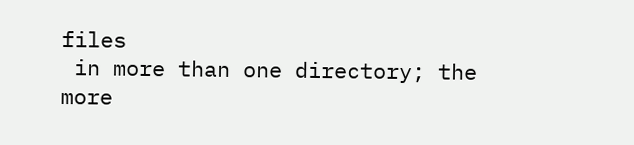files
 in more than one directory; the more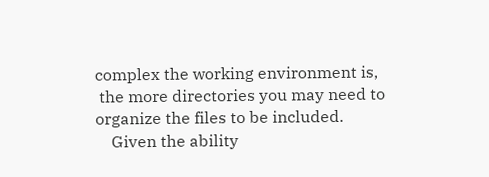complex the working environment is,
 the more directories you may need to organize the files to be included.
    Given the ability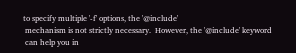to specify multiple '-f' options, the '@include'
 mechanism is not strictly necessary.  However, the '@include' keyword
 can help you in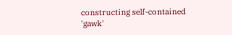constructing self-contained 'gawk'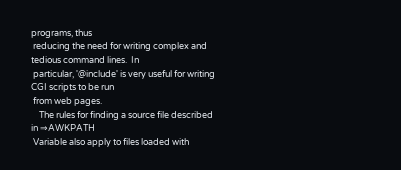programs, thus
 reducing the need for writing complex and tedious command lines.  In
 particular, '@include' is very useful for writing CGI scripts to be run
 from web pages.
    The rules for finding a source file described in ⇒AWKPATH
 Variable also apply to files loaded with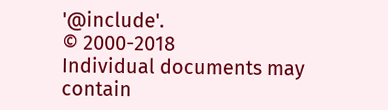'@include'.
© 2000-2018
Individual documents may contain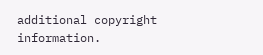additional copyright information.